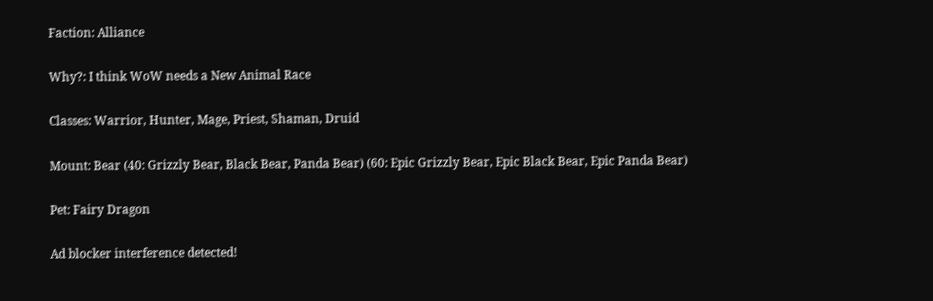Faction: Alliance

Why?: I think WoW needs a New Animal Race

Classes: Warrior, Hunter, Mage, Priest, Shaman, Druid

Mount: Bear (40: Grizzly Bear, Black Bear, Panda Bear) (60: Epic Grizzly Bear, Epic Black Bear, Epic Panda Bear)

Pet: Fairy Dragon

Ad blocker interference detected!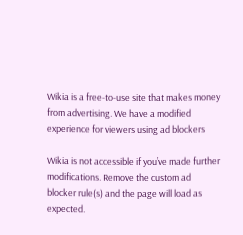Wikia is a free-to-use site that makes money from advertising. We have a modified experience for viewers using ad blockers

Wikia is not accessible if you’ve made further modifications. Remove the custom ad blocker rule(s) and the page will load as expected.